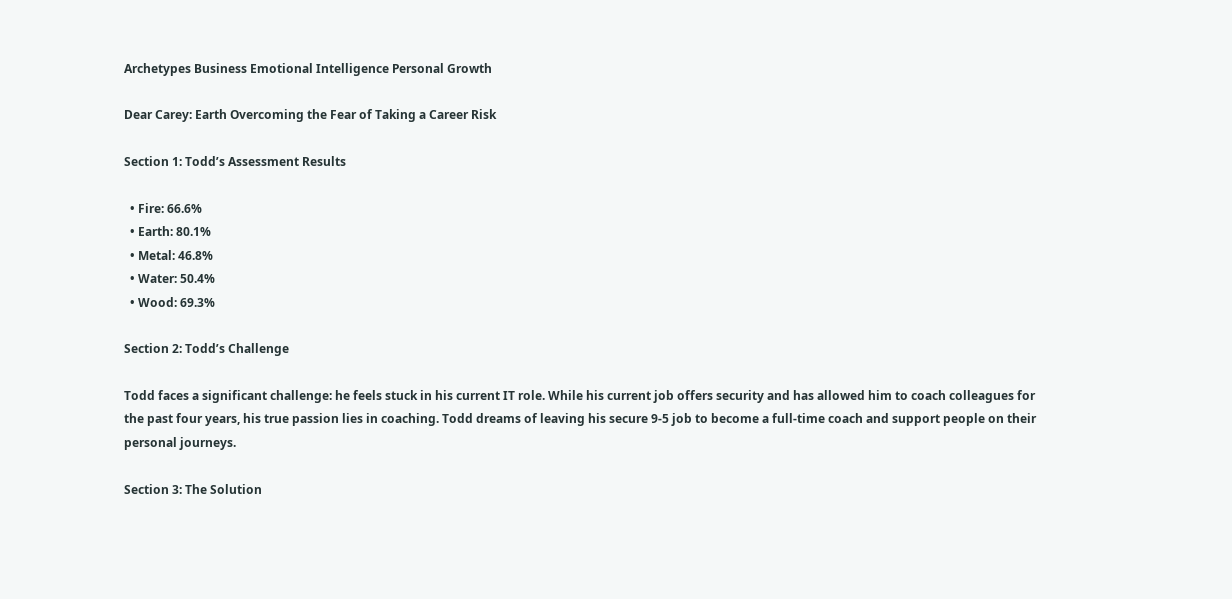Archetypes Business Emotional Intelligence Personal Growth

Dear Carey: Earth Overcoming the Fear of Taking a Career Risk

Section 1: Todd’s Assessment Results

  • Fire: 66.6%
  • Earth: 80.1%
  • Metal: 46.8%
  • Water: 50.4%
  • Wood: 69.3%

Section 2: Todd’s Challenge

Todd faces a significant challenge: he feels stuck in his current IT role. While his current job offers security and has allowed him to coach colleagues for the past four years, his true passion lies in coaching. Todd dreams of leaving his secure 9-5 job to become a full-time coach and support people on their personal journeys.

Section 3: The Solution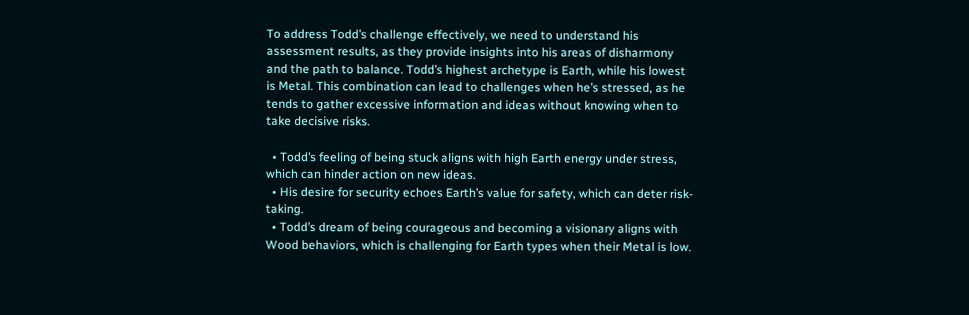To address Todd’s challenge effectively, we need to understand his assessment results, as they provide insights into his areas of disharmony and the path to balance. Todd’s highest archetype is Earth, while his lowest is Metal. This combination can lead to challenges when he’s stressed, as he tends to gather excessive information and ideas without knowing when to take decisive risks.

  • Todd’s feeling of being stuck aligns with high Earth energy under stress, which can hinder action on new ideas.
  • His desire for security echoes Earth’s value for safety, which can deter risk-taking.
  • Todd’s dream of being courageous and becoming a visionary aligns with Wood behaviors, which is challenging for Earth types when their Metal is low.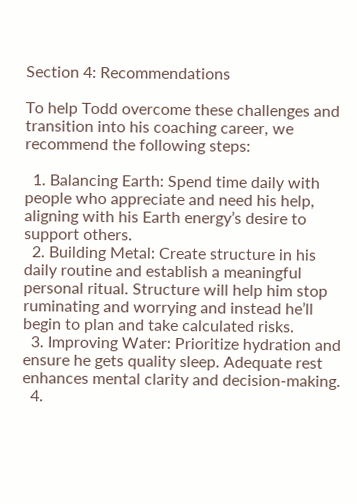Section 4: Recommendations

To help Todd overcome these challenges and transition into his coaching career, we recommend the following steps:

  1. Balancing Earth: Spend time daily with people who appreciate and need his help, aligning with his Earth energy’s desire to support others.
  2. Building Metal: Create structure in his daily routine and establish a meaningful personal ritual. Structure will help him stop ruminating and worrying and instead he’ll begin to plan and take calculated risks.
  3. Improving Water: Prioritize hydration and ensure he gets quality sleep. Adequate rest enhances mental clarity and decision-making.
  4.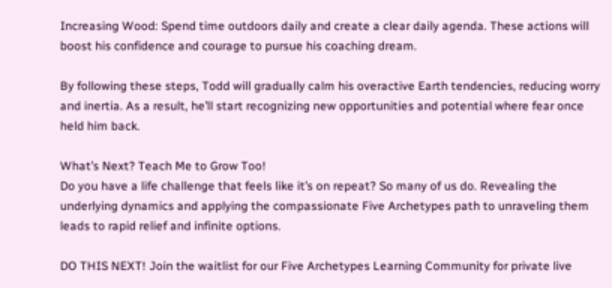Increasing Wood: Spend time outdoors daily and create a clear daily agenda. These actions will boost his confidence and courage to pursue his coaching dream.

By following these steps, Todd will gradually calm his overactive Earth tendencies, reducing worry and inertia. As a result, he’ll start recognizing new opportunities and potential where fear once held him back.

What’s Next? Teach Me to Grow Too!
Do you have a life challenge that feels like it’s on repeat? So many of us do. Revealing the underlying dynamics and applying the compassionate Five Archetypes path to unraveling them leads to rapid relief and infinite options.

DO THIS NEXT! Join the waitlist for our Five Archetypes Learning Community for private live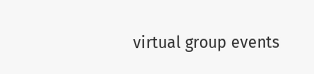virtual group events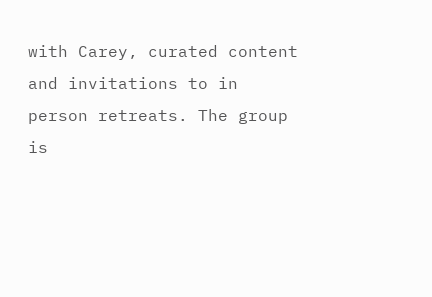with Carey, curated content and invitations to in person retreats. The group is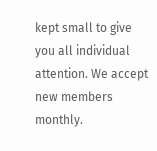kept small to give you all individual attention. We accept new members monthly.